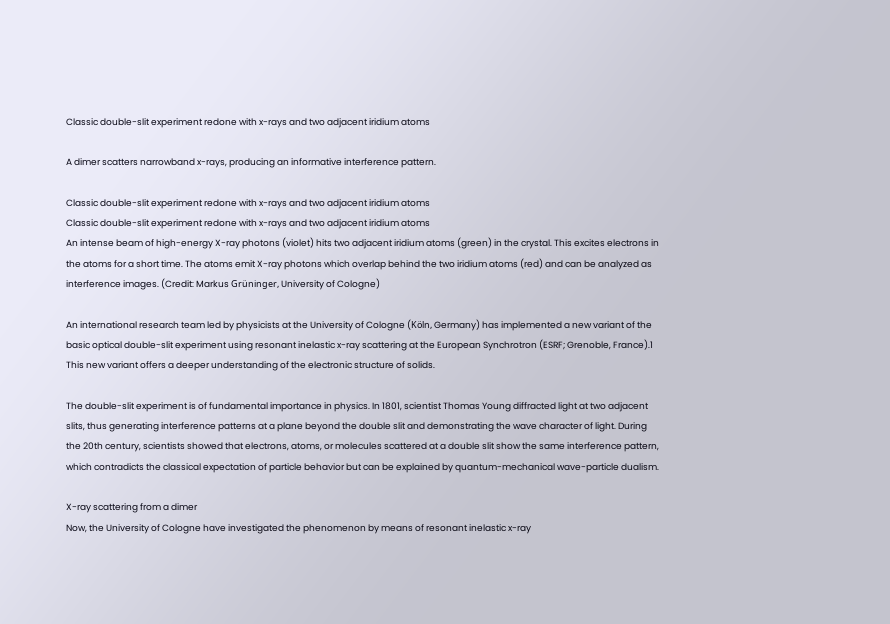Classic double-slit experiment redone with x-rays and two adjacent iridium atoms

A dimer scatters narrowband x-rays, producing an informative interference pattern.

Classic double-slit experiment redone with x-rays and two adjacent iridium atoms
Classic double-slit experiment redone with x-rays and two adjacent iridium atoms
An intense beam of high-energy X-ray photons (violet) hits two adjacent iridium atoms (green) in the crystal. This excites electrons in the atoms for a short time. The atoms emit X-ray photons which overlap behind the two iridium atoms (red) and can be analyzed as interference images. (Credit: Markus Grüninger, University of Cologne)

An international research team led by physicists at the University of Cologne (Köln, Germany) has implemented a new variant of the basic optical double-slit experiment using resonant inelastic x-ray scattering at the European Synchrotron (ESRF; Grenoble, France).1 This new variant offers a deeper understanding of the electronic structure of solids.

The double-slit experiment is of fundamental importance in physics. In 1801, scientist Thomas Young diffracted light at two adjacent slits, thus generating interference patterns at a plane beyond the double slit and demonstrating the wave character of light. During the 20th century, scientists showed that electrons, atoms, or molecules scattered at a double slit show the same interference pattern, which contradicts the classical expectation of particle behavior but can be explained by quantum-mechanical wave-particle dualism.

X-ray scattering from a dimer
Now, the University of Cologne have investigated the phenomenon by means of resonant inelastic x-ray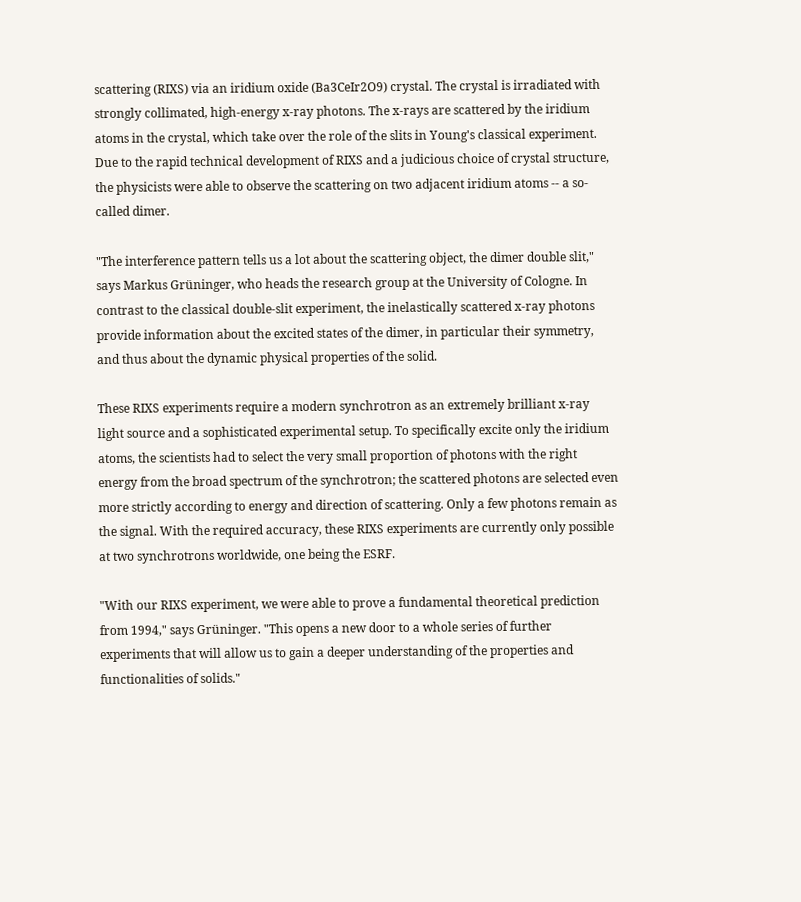scattering (RIXS) via an iridium oxide (Ba3CeIr2O9) crystal. The crystal is irradiated with strongly collimated, high-energy x-ray photons. The x-rays are scattered by the iridium atoms in the crystal, which take over the role of the slits in Young's classical experiment. Due to the rapid technical development of RIXS and a judicious choice of crystal structure, the physicists were able to observe the scattering on two adjacent iridium atoms -- a so-called dimer.

"The interference pattern tells us a lot about the scattering object, the dimer double slit," says Markus Grüninger, who heads the research group at the University of Cologne. In contrast to the classical double-slit experiment, the inelastically scattered x-ray photons provide information about the excited states of the dimer, in particular their symmetry, and thus about the dynamic physical properties of the solid.

These RIXS experiments require a modern synchrotron as an extremely brilliant x-ray light source and a sophisticated experimental setup. To specifically excite only the iridium atoms, the scientists had to select the very small proportion of photons with the right energy from the broad spectrum of the synchrotron; the scattered photons are selected even more strictly according to energy and direction of scattering. Only a few photons remain as the signal. With the required accuracy, these RIXS experiments are currently only possible at two synchrotrons worldwide, one being the ESRF.

"With our RIXS experiment, we were able to prove a fundamental theoretical prediction from 1994," says Grüninger. "This opens a new door to a whole series of further experiments that will allow us to gain a deeper understanding of the properties and functionalities of solids."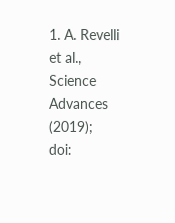1. A. Revelli et al., Science Advances (2019); doi: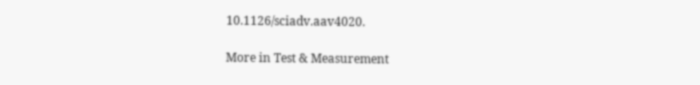10.1126/sciadv.aav4020.

More in Test & Measurement